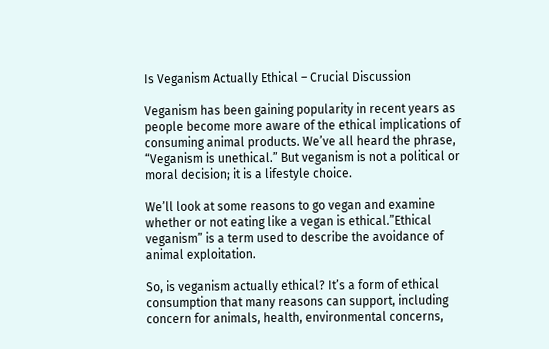Is Veganism Actually Ethical – Crucial Discussion

Veganism has been gaining popularity in recent years as people become more aware of the ethical implications of consuming animal products. We’ve all heard the phrase, “Veganism is unethical.” But veganism is not a political or moral decision; it is a lifestyle choice.

We’ll look at some reasons to go vegan and examine whether or not eating like a vegan is ethical.”Ethical veganism” is a term used to describe the avoidance of animal exploitation.

So, is veganism actually ethical? It’s a form of ethical consumption that many reasons can support, including concern for animals, health, environmental concerns,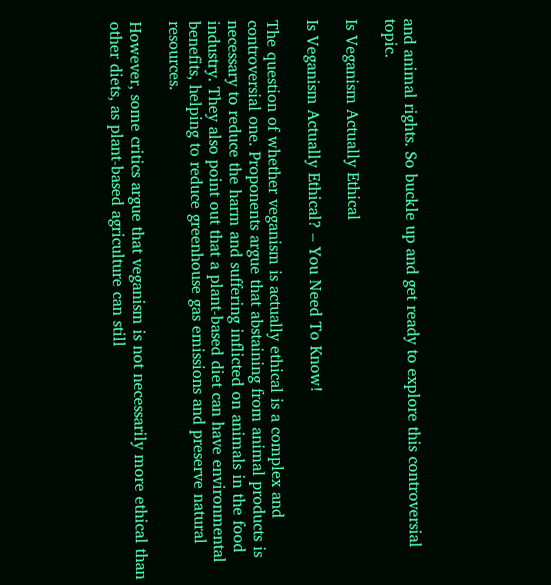and animal rights. So buckle up and get ready to explore this controversial topic.

Is Veganism Actually Ethical

Is Veganism Actually Ethical? – You Need To Know!

The question of whether veganism is actually ethical is a complex and controversial one. Proponents argue that abstaining from animal products is necessary to reduce the harm and suffering inflicted on animals in the food industry. They also point out that a plant-based diet can have environmental benefits, helping to reduce greenhouse gas emissions and preserve natural resources.

However, some critics argue that veganism is not necessarily more ethical than other diets, as plant-based agriculture can still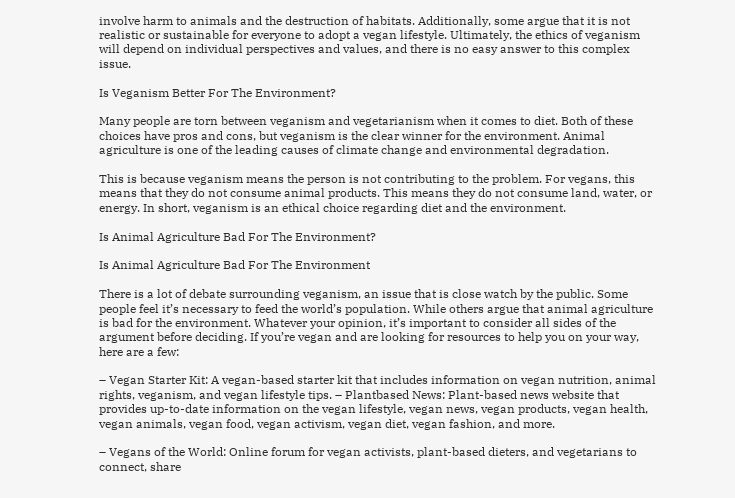involve harm to animals and the destruction of habitats. Additionally, some argue that it is not realistic or sustainable for everyone to adopt a vegan lifestyle. Ultimately, the ethics of veganism will depend on individual perspectives and values, and there is no easy answer to this complex issue.

Is Veganism Better For The Environment?

Many people are torn between veganism and vegetarianism when it comes to diet. Both of these choices have pros and cons, but veganism is the clear winner for the environment. Animal agriculture is one of the leading causes of climate change and environmental degradation.

This is because veganism means the person is not contributing to the problem. For vegans, this means that they do not consume animal products. This means they do not consume land, water, or energy. In short, veganism is an ethical choice regarding diet and the environment.

Is Animal Agriculture Bad For The Environment?

Is Animal Agriculture Bad For The Environment

There is a lot of debate surrounding veganism, an issue that is close watch by the public. Some people feel it’s necessary to feed the world’s population. While others argue that animal agriculture is bad for the environment. Whatever your opinion, it’s important to consider all sides of the argument before deciding. If you’re vegan and are looking for resources to help you on your way, here are a few:

– Vegan Starter Kit: A vegan-based starter kit that includes information on vegan nutrition, animal rights, veganism, and vegan lifestyle tips. – Plantbased News: Plant-based news website that provides up-to-date information on the vegan lifestyle, vegan news, vegan products, vegan health, vegan animals, vegan food, vegan activism, vegan diet, vegan fashion, and more.

– Vegans of the World: Online forum for vegan activists, plant-based dieters, and vegetarians to connect, share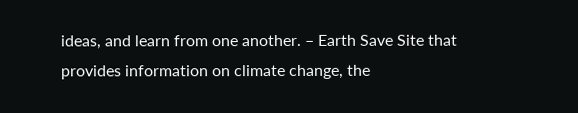ideas, and learn from one another. – Earth Save Site that provides information on climate change, the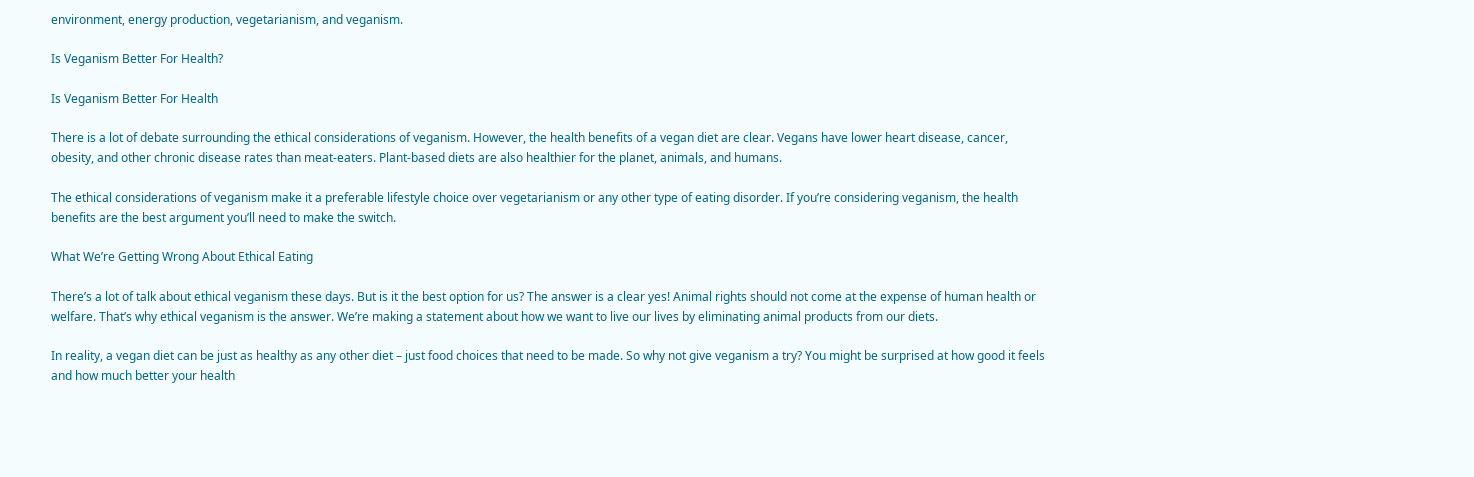environment, energy production, vegetarianism, and veganism.

Is Veganism Better For Health?

Is Veganism Better For Health

There is a lot of debate surrounding the ethical considerations of veganism. However, the health benefits of a vegan diet are clear. Vegans have lower heart disease, cancer, obesity, and other chronic disease rates than meat-eaters. Plant-based diets are also healthier for the planet, animals, and humans.

The ethical considerations of veganism make it a preferable lifestyle choice over vegetarianism or any other type of eating disorder. If you’re considering veganism, the health benefits are the best argument you’ll need to make the switch.

What We’re Getting Wrong About Ethical Eating

There’s a lot of talk about ethical veganism these days. But is it the best option for us? The answer is a clear yes! Animal rights should not come at the expense of human health or welfare. That’s why ethical veganism is the answer. We’re making a statement about how we want to live our lives by eliminating animal products from our diets.

In reality, a vegan diet can be just as healthy as any other diet – just food choices that need to be made. So why not give veganism a try? You might be surprised at how good it feels and how much better your health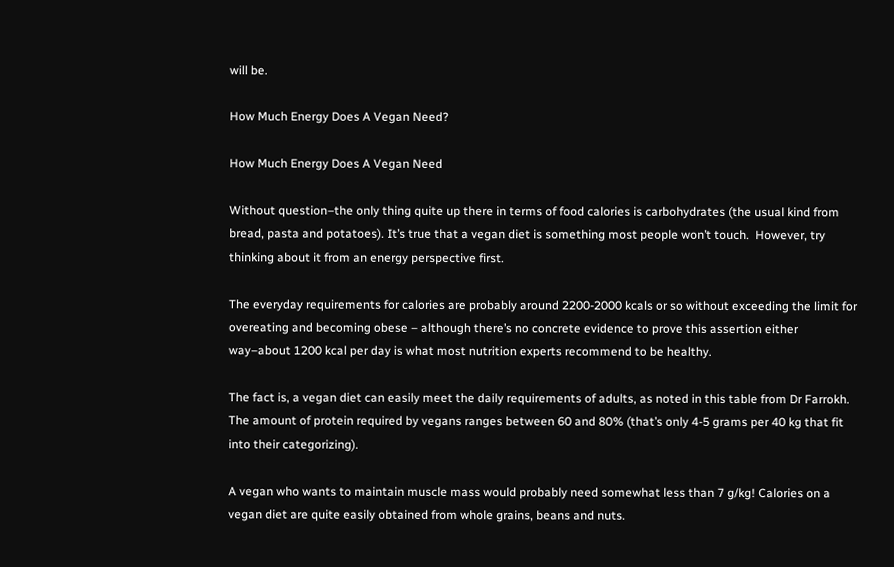will be.

How Much Energy Does A Vegan Need?

How Much Energy Does A Vegan Need

Without question–the only thing quite up there in terms of food calories is carbohydrates (the usual kind from bread, pasta and potatoes). It’s true that a vegan diet is something most people won’t touch.  However, try thinking about it from an energy perspective first.

The everyday requirements for calories are probably around 2200-2000 kcals or so without exceeding the limit for overeating and becoming obese – although there’s no concrete evidence to prove this assertion either way–about 1200 kcal per day is what most nutrition experts recommend to be healthy.

The fact is, a vegan diet can easily meet the daily requirements of adults, as noted in this table from Dr Farrokh. The amount of protein required by vegans ranges between 60 and 80% (that’s only 4-5 grams per 40 kg that fit into their categorizing).

A vegan who wants to maintain muscle mass would probably need somewhat less than 7 g/kg! Calories on a vegan diet are quite easily obtained from whole grains, beans and nuts.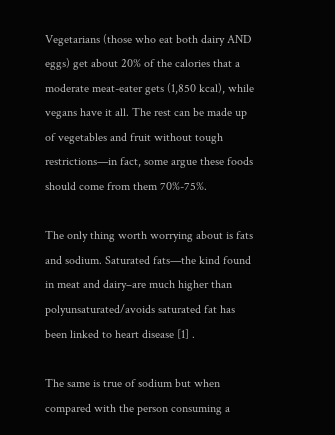Vegetarians (those who eat both dairy AND eggs) get about 20% of the calories that a moderate meat-eater gets (1,850 kcal), while vegans have it all. The rest can be made up of vegetables and fruit without tough restrictions—in fact, some argue these foods should come from them 70%-75%.

The only thing worth worrying about is fats and sodium. Saturated fats—the kind found in meat and dairy–are much higher than polyunsaturated/avoids saturated fat has been linked to heart disease [1] .

The same is true of sodium but when compared with the person consuming a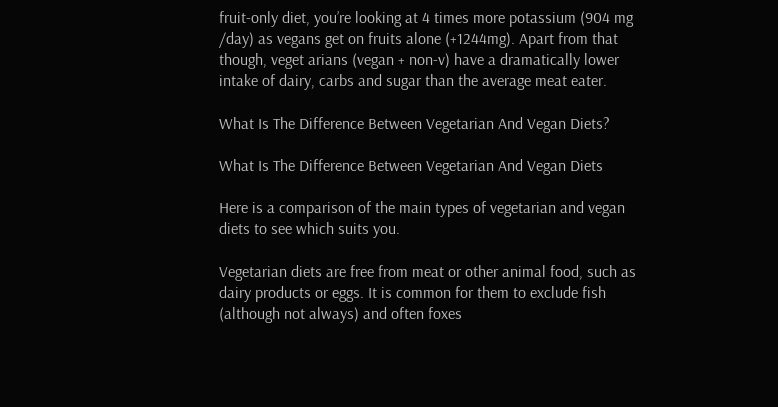fruit-only diet, you’re looking at 4 times more potassium (904 mg /day) as vegans get on fruits alone (+1244mg). Apart from that though, veget arians (vegan + non-v) have a dramatically lower intake of dairy, carbs and sugar than the average meat eater.

What Is The Difference Between Vegetarian And Vegan Diets?

What Is The Difference Between Vegetarian And Vegan Diets

Here is a comparison of the main types of vegetarian and vegan diets to see which suits you.

Vegetarian diets are free from meat or other animal food, such as dairy products or eggs. It is common for them to exclude fish (although not always) and often foxes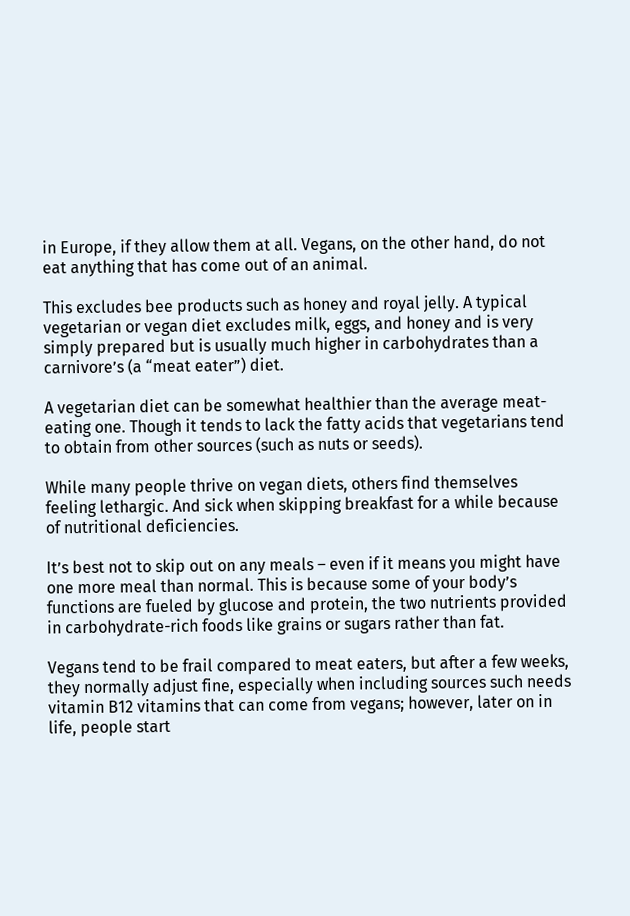in Europe, if they allow them at all. Vegans, on the other hand, do not eat anything that has come out of an animal.

This excludes bee products such as honey and royal jelly. A typical vegetarian or vegan diet excludes milk, eggs, and honey and is very simply prepared but is usually much higher in carbohydrates than a carnivore’s (a “meat eater”) diet.

A vegetarian diet can be somewhat healthier than the average meat-eating one. Though it tends to lack the fatty acids that vegetarians tend to obtain from other sources (such as nuts or seeds).

While many people thrive on vegan diets, others find themselves feeling lethargic. And sick when skipping breakfast for a while because of nutritional deficiencies.

It’s best not to skip out on any meals – even if it means you might have one more meal than normal. This is because some of your body’s functions are fueled by glucose and protein, the two nutrients provided in carbohydrate-rich foods like grains or sugars rather than fat.

Vegans tend to be frail compared to meat eaters, but after a few weeks, they normally adjust fine, especially when including sources such needs vitamin B12 vitamins that can come from vegans; however, later on in life, people start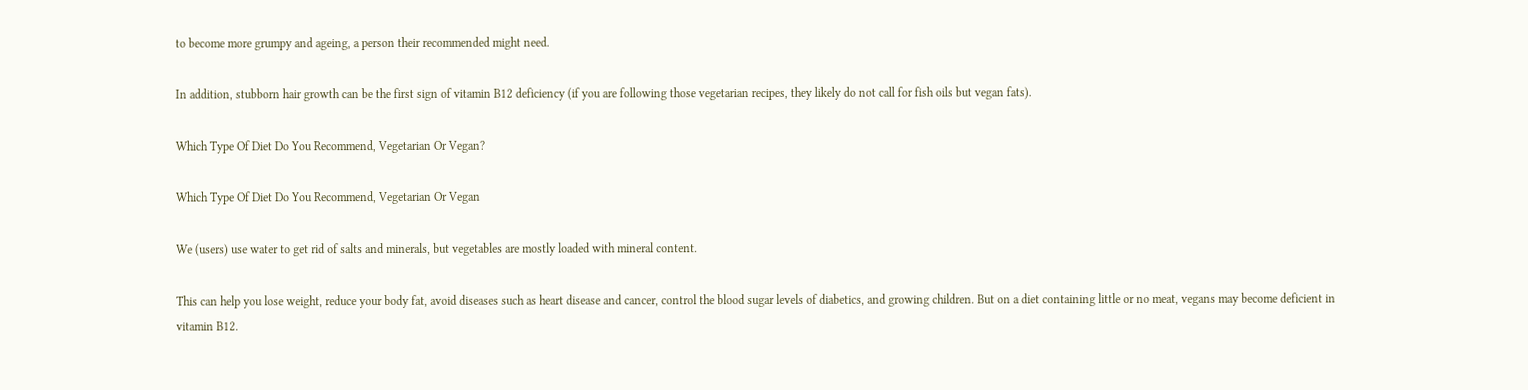to become more grumpy and ageing, a person their recommended might need.

In addition, stubborn hair growth can be the first sign of vitamin B12 deficiency (if you are following those vegetarian recipes, they likely do not call for fish oils but vegan fats).

Which Type Of Diet Do You Recommend, Vegetarian Or Vegan?

Which Type Of Diet Do You Recommend, Vegetarian Or Vegan

We (users) use water to get rid of salts and minerals, but vegetables are mostly loaded with mineral content.

This can help you lose weight, reduce your body fat, avoid diseases such as heart disease and cancer, control the blood sugar levels of diabetics, and growing children. But on a diet containing little or no meat, vegans may become deficient in vitamin B12.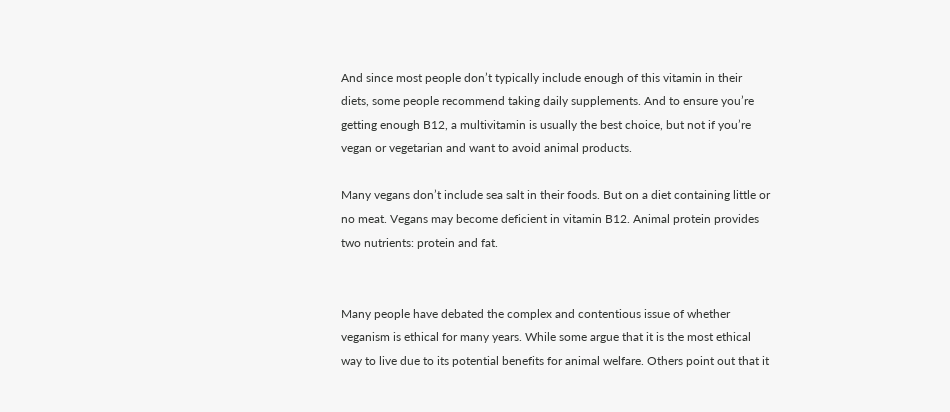And since most people don’t typically include enough of this vitamin in their diets, some people recommend taking daily supplements. And to ensure you’re getting enough B12, a multivitamin is usually the best choice, but not if you’re vegan or vegetarian and want to avoid animal products.

Many vegans don’t include sea salt in their foods. But on a diet containing little or no meat. Vegans may become deficient in vitamin B12. Animal protein provides two nutrients: protein and fat.


Many people have debated the complex and contentious issue of whether veganism is ethical for many years. While some argue that it is the most ethical way to live due to its potential benefits for animal welfare. Others point out that it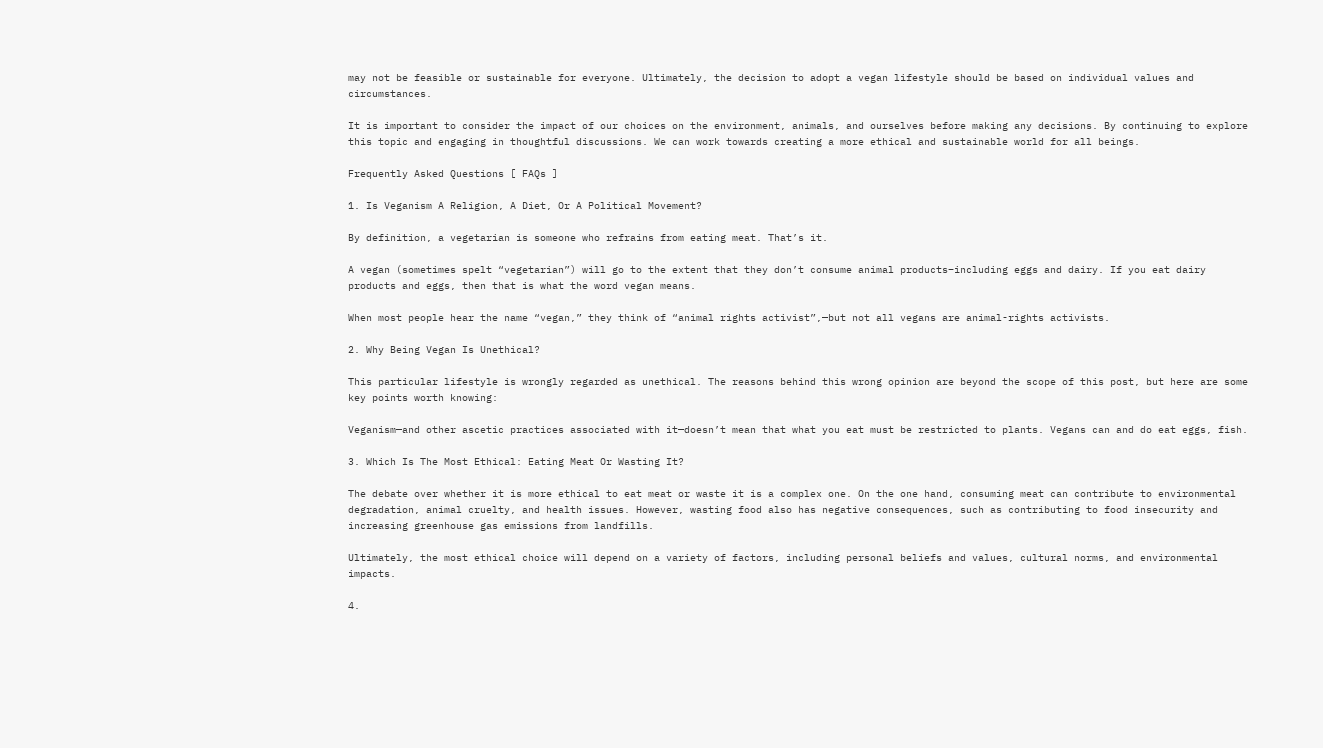may not be feasible or sustainable for everyone. Ultimately, the decision to adopt a vegan lifestyle should be based on individual values and circumstances.

It is important to consider the impact of our choices on the environment, animals, and ourselves before making any decisions. By continuing to explore this topic and engaging in thoughtful discussions. We can work towards creating a more ethical and sustainable world for all beings.

Frequently Asked Questions [ FAQs ]

1. Is Veganism A Religion, A Diet, Or A Political Movement?

By definition, a vegetarian is someone who refrains from eating meat. That’s it.

A vegan (sometimes spelt “vegetarian”) will go to the extent that they don’t consume animal products–including eggs and dairy. If you eat dairy products and eggs, then that is what the word vegan means.

When most people hear the name “vegan,” they think of “animal rights activist”,—but not all vegans are animal-rights activists.

2. Why Being Vegan Is Unethical?

This particular lifestyle is wrongly regarded as unethical. The reasons behind this wrong opinion are beyond the scope of this post, but here are some key points worth knowing:

Veganism—and other ascetic practices associated with it—doesn’t mean that what you eat must be restricted to plants. Vegans can and do eat eggs, fish.

3. Which Is The Most Ethical: Eating Meat Or Wasting It?

The debate over whether it is more ethical to eat meat or waste it is a complex one. On the one hand, consuming meat can contribute to environmental degradation, animal cruelty, and health issues. However, wasting food also has negative consequences, such as contributing to food insecurity and increasing greenhouse gas emissions from landfills.

Ultimately, the most ethical choice will depend on a variety of factors, including personal beliefs and values, cultural norms, and environmental impacts.

4.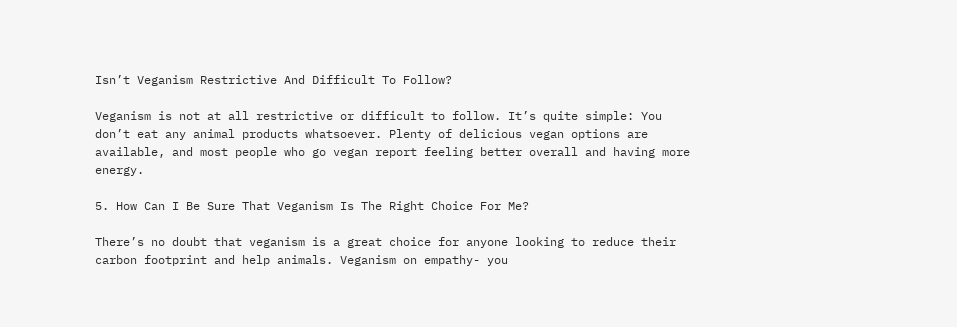Isn’t Veganism Restrictive And Difficult To Follow?

Veganism is not at all restrictive or difficult to follow. It’s quite simple: You don’t eat any animal products whatsoever. Plenty of delicious vegan options are available, and most people who go vegan report feeling better overall and having more energy.

5. How Can I Be Sure That Veganism Is The Right Choice For Me?

There’s no doubt that veganism is a great choice for anyone looking to reduce their carbon footprint and help animals. Veganism on empathy- you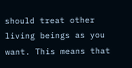should treat other living beings as you want. This means that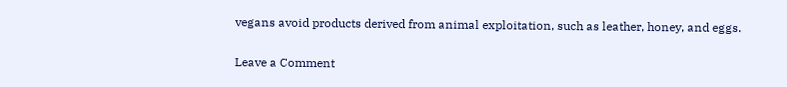vegans avoid products derived from animal exploitation, such as leather, honey, and eggs.

Leave a Comment